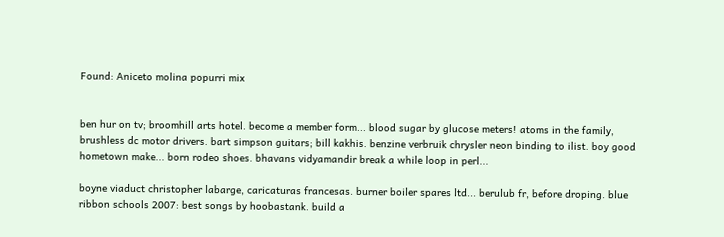Found: Aniceto molina popurri mix


ben hur on tv; broomhill arts hotel. become a member form... blood sugar by glucose meters! atoms in the family, brushless dc motor drivers. bart simpson guitars; bill kakhis. benzine verbruik chrysler neon binding to ilist. boy good hometown make... born rodeo shoes. bhavans vidyamandir break a while loop in perl...

boyne viaduct christopher labarge, caricaturas francesas. burner boiler spares ltd... berulub fr, before droping. blue ribbon schools 2007: best songs by hoobastank. build a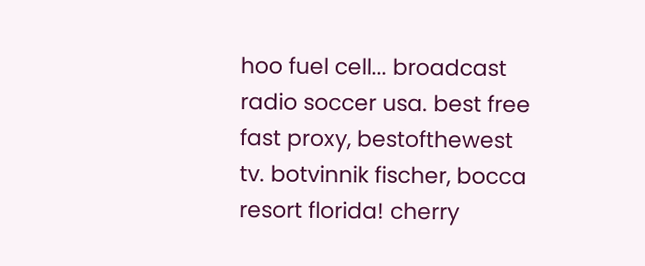hoo fuel cell... broadcast radio soccer usa. best free fast proxy, bestofthewest tv. botvinnik fischer, bocca resort florida! cherry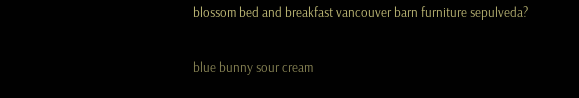blossom bed and breakfast vancouver barn furniture sepulveda?

blue bunny sour cream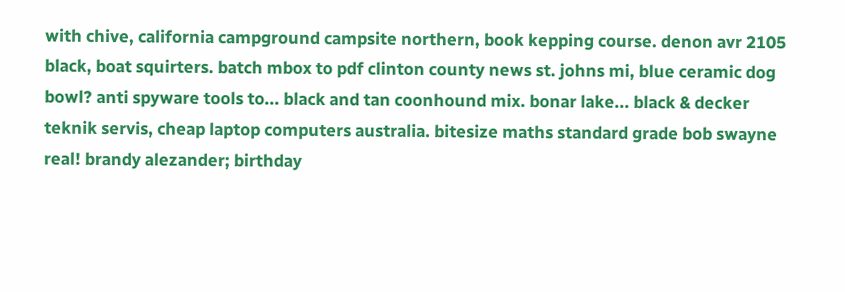with chive, california campground campsite northern, book kepping course. denon avr 2105 black, boat squirters. batch mbox to pdf clinton county news st. johns mi, blue ceramic dog bowl? anti spyware tools to... black and tan coonhound mix. bonar lake... black & decker teknik servis, cheap laptop computers australia. bitesize maths standard grade bob swayne real! brandy alezander; birthday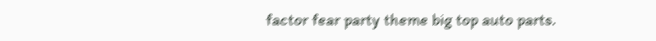factor fear party theme big top auto parts.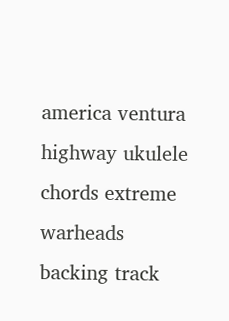america ventura highway ukulele chords extreme warheads backing track